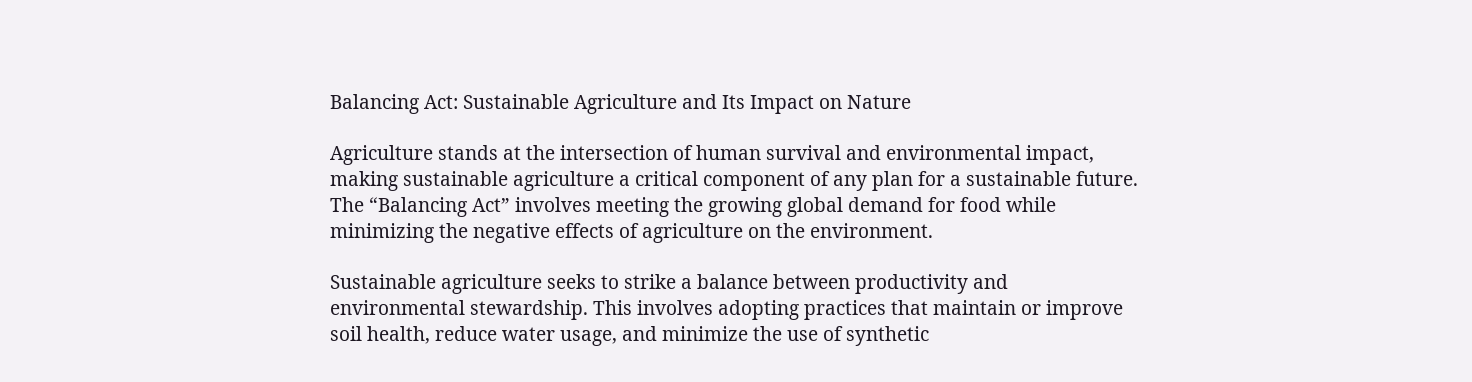Balancing Act: Sustainable Agriculture and Its Impact on Nature

Agriculture stands at the intersection of human survival and environmental impact, making sustainable agriculture a critical component of any plan for a sustainable future. The “Balancing Act” involves meeting the growing global demand for food while minimizing the negative effects of agriculture on the environment.

Sustainable agriculture seeks to strike a balance between productivity and environmental stewardship. This involves adopting practices that maintain or improve soil health, reduce water usage, and minimize the use of synthetic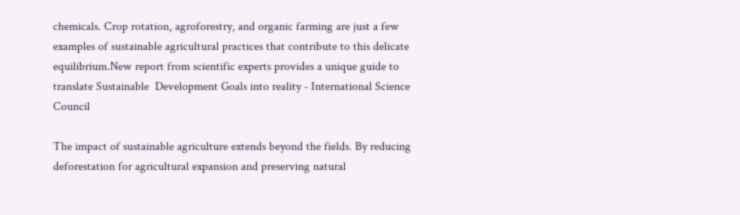chemicals. Crop rotation, agroforestry, and organic farming are just a few examples of sustainable agricultural practices that contribute to this delicate equilibrium.New report from scientific experts provides a unique guide to translate Sustainable  Development Goals into reality - International Science Council

The impact of sustainable agriculture extends beyond the fields. By reducing deforestation for agricultural expansion and preserving natural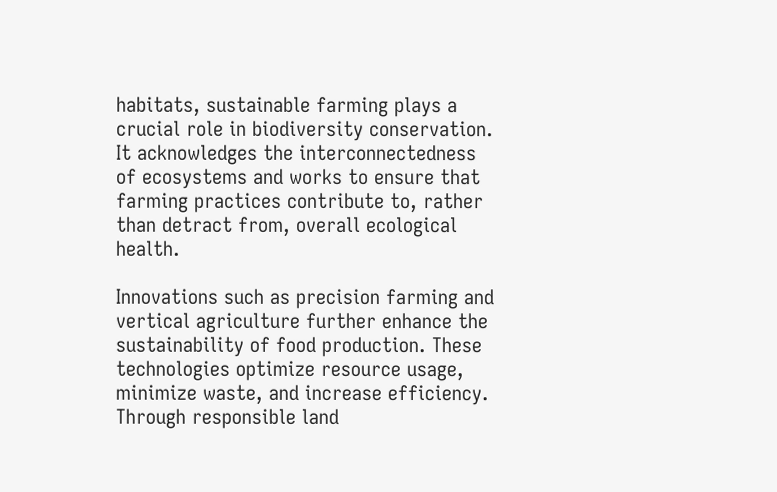habitats, sustainable farming plays a crucial role in biodiversity conservation. It acknowledges the interconnectedness of ecosystems and works to ensure that farming practices contribute to, rather than detract from, overall ecological health.

Innovations such as precision farming and vertical agriculture further enhance the sustainability of food production. These technologies optimize resource usage, minimize waste, and increase efficiency. Through responsible land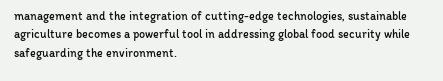management and the integration of cutting-edge technologies, sustainable agriculture becomes a powerful tool in addressing global food security while safeguarding the environment.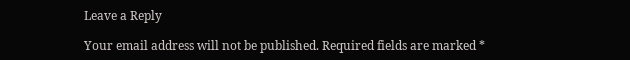Leave a Reply

Your email address will not be published. Required fields are marked *